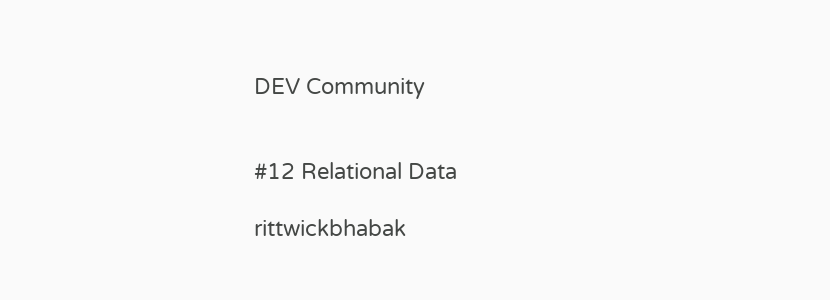DEV Community


#12 Relational Data

rittwickbhabak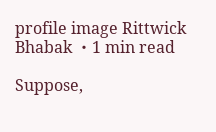profile image Rittwick Bhabak ・1 min read

Suppose,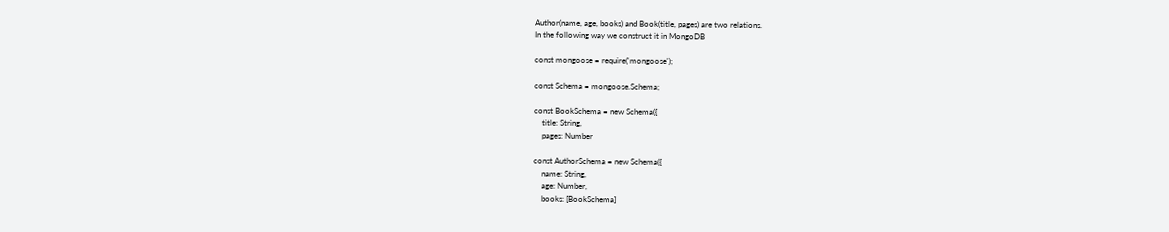Author(name, age, books) and Book(title, pages) are two relations.
In the following way we construct it in MongoDB

const mongoose = require('mongoose');

const Schema = mongoose.Schema;

const BookSchema = new Schema({
    title: String,
    pages: Number

const AuthorSchema = new Schema({
    name: String,
    age: Number,
    books: [BookSchema]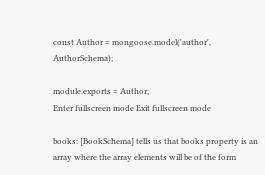const Author = mongoose.model('author', AuthorSchema);

module.exports = Author;
Enter fullscreen mode Exit fullscreen mode

books: [BookSchema] tells us that books property is an array where the array elements will be of the form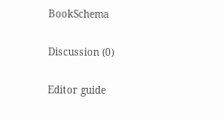BookSchema

Discussion (0)

Editor guide